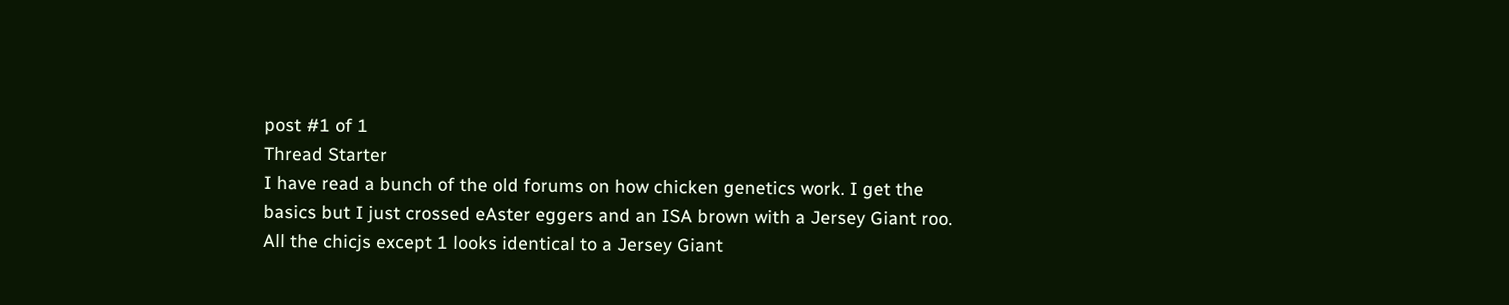post #1 of 1
Thread Starter
I have read a bunch of the old forums on how chicken genetics work. I get the basics but I just crossed eAster eggers and an ISA brown with a Jersey Giant roo. All the chicjs except 1 looks identical to a Jersey Giant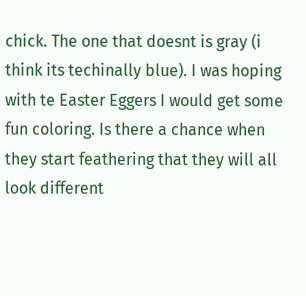chick. The one that doesnt is gray (i think its techinally blue). I was hoping with te Easter Eggers I would get some fun coloring. Is there a chance when they start feathering that they will all look different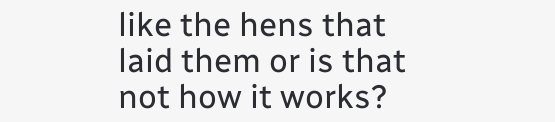like the hens that laid them or is that not how it works?